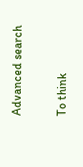Advanced search

To think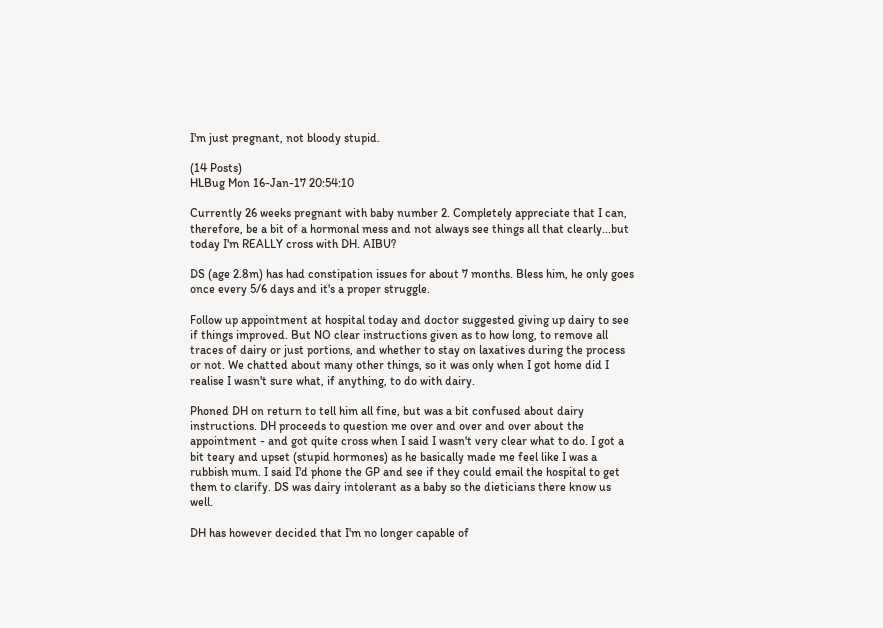I'm just pregnant, not bloody stupid.

(14 Posts)
HLBug Mon 16-Jan-17 20:54:10

Currently 26 weeks pregnant with baby number 2. Completely appreciate that I can, therefore, be a bit of a hormonal mess and not always see things all that clearly...but today I'm REALLY cross with DH. AIBU?

DS (age 2.8m) has had constipation issues for about 7 months. Bless him, he only goes once every 5/6 days and it's a proper struggle.

Follow up appointment at hospital today and doctor suggested giving up dairy to see if things improved. But NO clear instructions given as to how long, to remove all traces of dairy or just portions, and whether to stay on laxatives during the process or not. We chatted about many other things, so it was only when I got home did I realise I wasn't sure what, if anything, to do with dairy.

Phoned DH on return to tell him all fine, but was a bit confused about dairy instructions. DH proceeds to question me over and over and over about the appointment - and got quite cross when I said I wasn't very clear what to do. I got a bit teary and upset (stupid hormones) as he basically made me feel like I was a rubbish mum. I said I'd phone the GP and see if they could email the hospital to get them to clarify. DS was dairy intolerant as a baby so the dieticians there know us well.

DH has however decided that I'm no longer capable of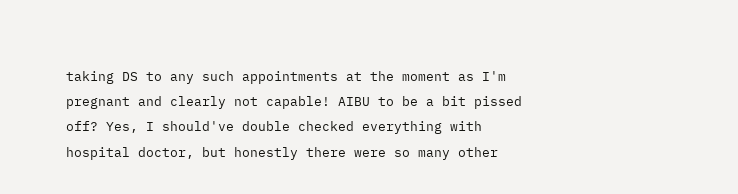taking DS to any such appointments at the moment as I'm pregnant and clearly not capable! AIBU to be a bit pissed off? Yes, I should've double checked everything with hospital doctor, but honestly there were so many other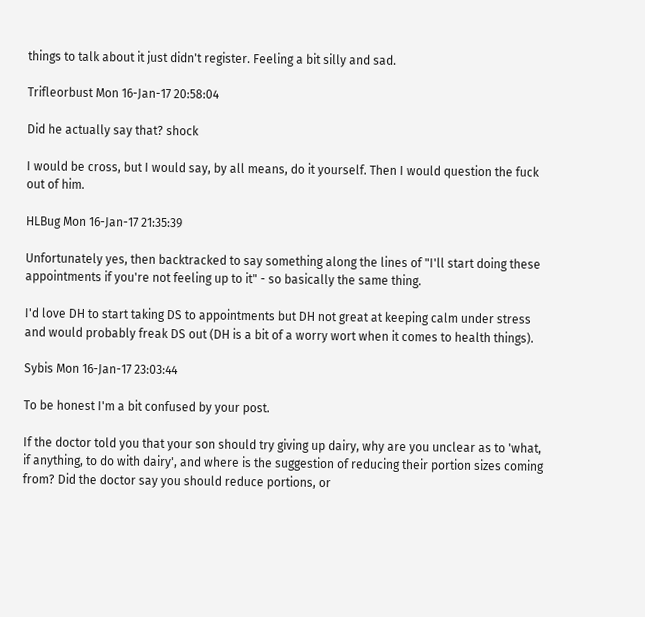things to talk about it just didn't register. Feeling a bit silly and sad.

Trifleorbust Mon 16-Jan-17 20:58:04

Did he actually say that? shock

I would be cross, but I would say, by all means, do it yourself. Then I would question the fuck out of him.

HLBug Mon 16-Jan-17 21:35:39

Unfortunately yes, then backtracked to say something along the lines of "I'll start doing these appointments if you're not feeling up to it" - so basically the same thing.

I'd love DH to start taking DS to appointments but DH not great at keeping calm under stress and would probably freak DS out (DH is a bit of a worry wort when it comes to health things).

Sybis Mon 16-Jan-17 23:03:44

To be honest I'm a bit confused by your post.

If the doctor told you that your son should try giving up dairy, why are you unclear as to 'what, if anything, to do with dairy', and where is the suggestion of reducing their portion sizes coming from? Did the doctor say you should reduce portions, or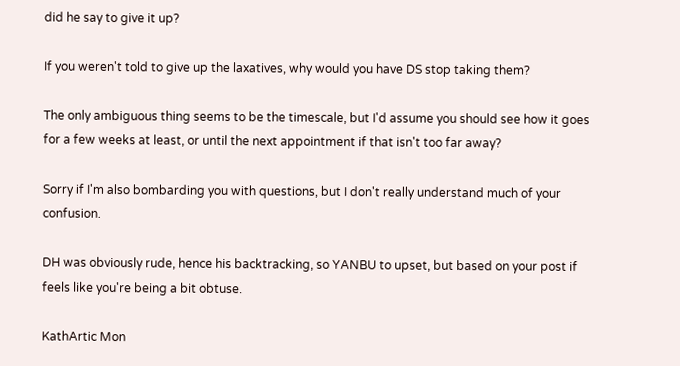did he say to give it up?

If you weren't told to give up the laxatives, why would you have DS stop taking them?

The only ambiguous thing seems to be the timescale, but I'd assume you should see how it goes for a few weeks at least, or until the next appointment if that isn't too far away?

Sorry if I'm also bombarding you with questions, but I don't really understand much of your confusion.

DH was obviously rude, hence his backtracking, so YANBU to upset, but based on your post if feels like you're being a bit obtuse.

KathArtic Mon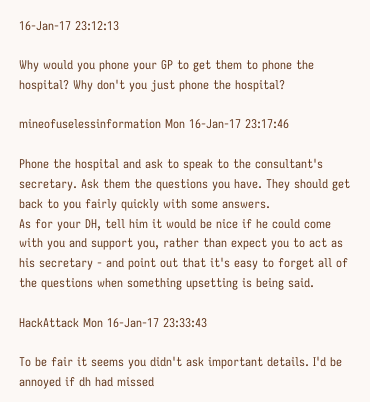16-Jan-17 23:12:13

Why would you phone your GP to get them to phone the hospital? Why don't you just phone the hospital?

mineofuselessinformation Mon 16-Jan-17 23:17:46

Phone the hospital and ask to speak to the consultant's secretary. Ask them the questions you have. They should get back to you fairly quickly with some answers.
As for your DH, tell him it would be nice if he could come with you and support you, rather than expect you to act as his secretary - and point out that it's easy to forget all of the questions when something upsetting is being said.

HackAttack Mon 16-Jan-17 23:33:43

To be fair it seems you didn't ask important details. I'd be annoyed if dh had missed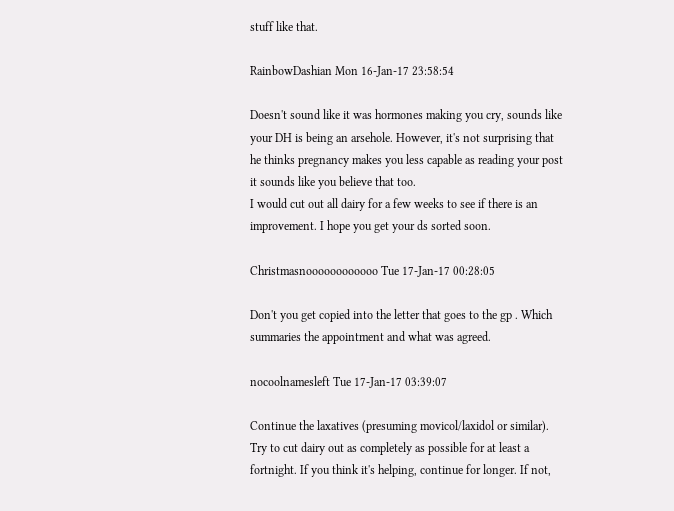stuff like that.

RainbowDashian Mon 16-Jan-17 23:58:54

Doesn't sound like it was hormones making you cry, sounds like your DH is being an arsehole. However, it's not surprising that he thinks pregnancy makes you less capable as reading your post it sounds like you believe that too.
I would cut out all dairy for a few weeks to see if there is an improvement. I hope you get your ds sorted soon.

Christmasnoooooooooooo Tue 17-Jan-17 00:28:05

Don't you get copied into the letter that goes to the gp . Which summaries the appointment and what was agreed.

nocoolnamesleft Tue 17-Jan-17 03:39:07

Continue the laxatives (presuming movicol/laxidol or similar). Try to cut dairy out as completely as possible for at least a fortnight. If you think it's helping, continue for longer. If not,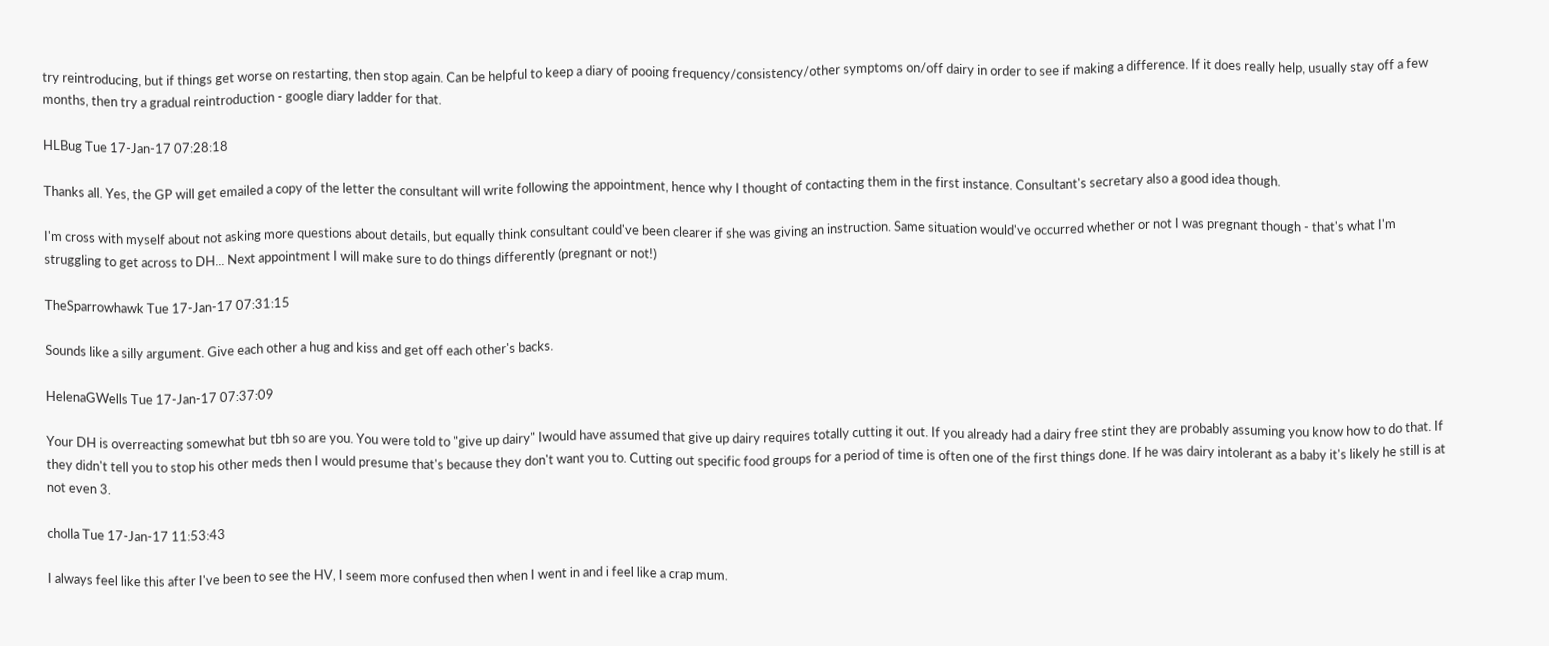try reintroducing, but if things get worse on restarting, then stop again. Can be helpful to keep a diary of pooing frequency/consistency/other symptoms on/off dairy in order to see if making a difference. If it does really help, usually stay off a few months, then try a gradual reintroduction - google diary ladder for that.

HLBug Tue 17-Jan-17 07:28:18

Thanks all. Yes, the GP will get emailed a copy of the letter the consultant will write following the appointment, hence why I thought of contacting them in the first instance. Consultant's secretary also a good idea though.

I'm cross with myself about not asking more questions about details, but equally think consultant could've been clearer if she was giving an instruction. Same situation would've occurred whether or not I was pregnant though - that's what I'm struggling to get across to DH... Next appointment I will make sure to do things differently (pregnant or not!)

TheSparrowhawk Tue 17-Jan-17 07:31:15

Sounds like a silly argument. Give each other a hug and kiss and get off each other's backs.

HelenaGWells Tue 17-Jan-17 07:37:09

Your DH is overreacting somewhat but tbh so are you. You were told to "give up dairy" Iwould have assumed that give up dairy requires totally cutting it out. If you already had a dairy free stint they are probably assuming you know how to do that. If they didn't tell you to stop his other meds then I would presume that's because they don't want you to. Cutting out specific food groups for a period of time is often one of the first things done. If he was dairy intolerant as a baby it's likely he still is at not even 3.

cholla Tue 17-Jan-17 11:53:43

I always feel like this after I've been to see the HV, I seem more confused then when I went in and i feel like a crap mum.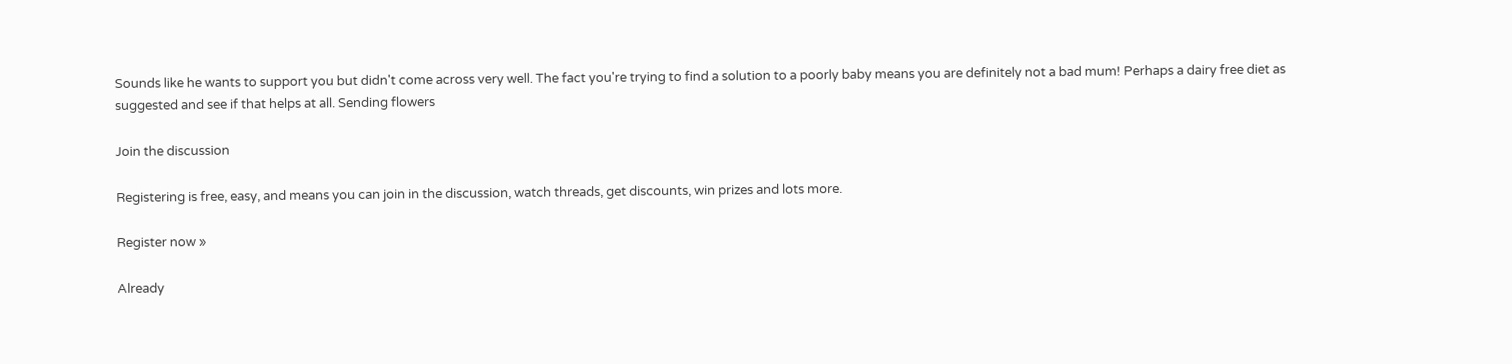Sounds like he wants to support you but didn't come across very well. The fact you're trying to find a solution to a poorly baby means you are definitely not a bad mum! Perhaps a dairy free diet as suggested and see if that helps at all. Sending flowers

Join the discussion

Registering is free, easy, and means you can join in the discussion, watch threads, get discounts, win prizes and lots more.

Register now »

Already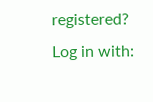registered? Log in with: